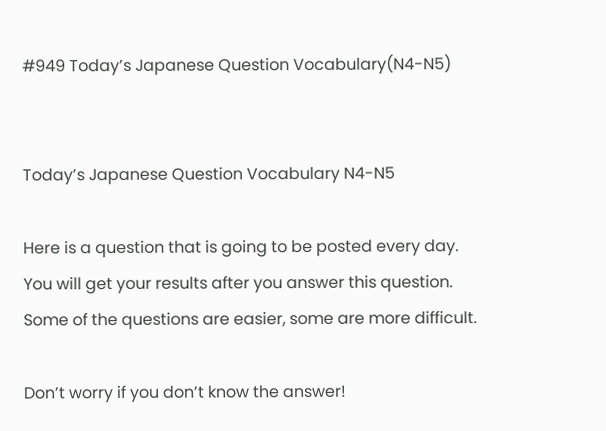#949 Today’s Japanese Question Vocabulary(N4-N5)


Today’s Japanese Question Vocabulary N4-N5

Here is a question that is going to be posted every day. You will get your results after you answer this question. Some of the questions are easier, some are more difficult.

Don’t worry if you don’t know the answer!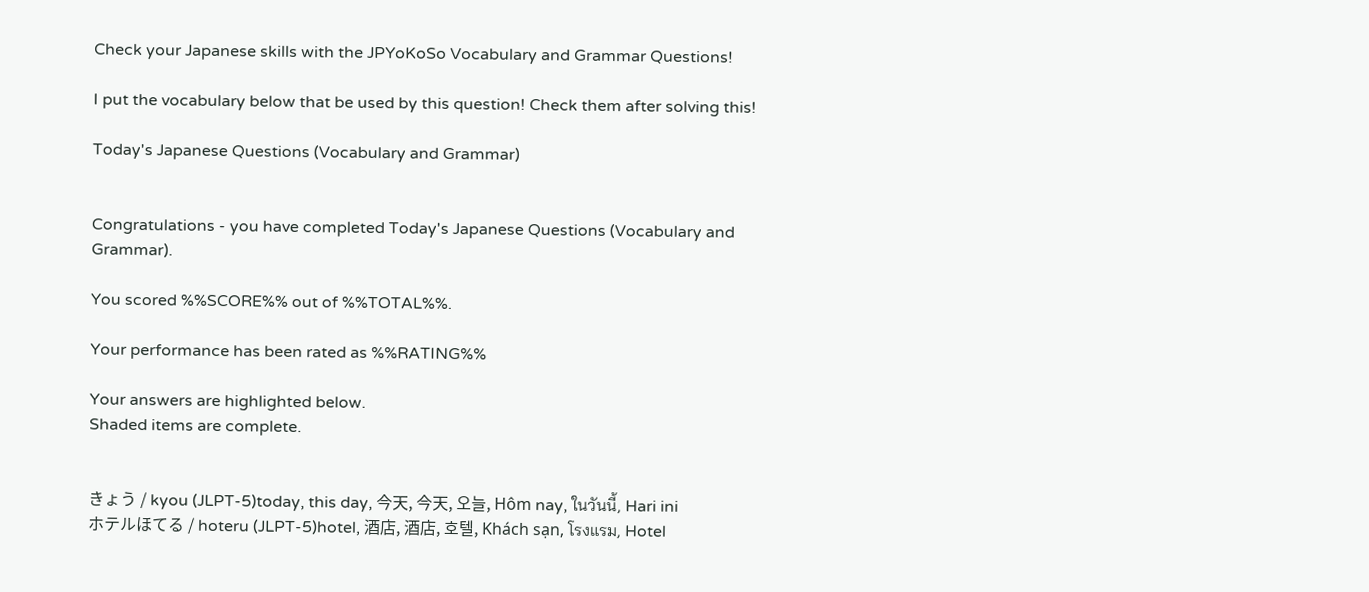Check your Japanese skills with the JPYoKoSo Vocabulary and Grammar Questions!

I put the vocabulary below that be used by this question! Check them after solving this!

Today's Japanese Questions (Vocabulary and Grammar)


Congratulations - you have completed Today's Japanese Questions (Vocabulary and Grammar).

You scored %%SCORE%% out of %%TOTAL%%.

Your performance has been rated as %%RATING%%

Your answers are highlighted below.
Shaded items are complete.


きょう / kyou (JLPT-5)today, this day, 今天, 今天, 오늘, Hôm nay, ในวันนี้, Hari ini
ホテルほてる / hoteru (JLPT-5)hotel, 酒店, 酒店, 호텔, Khách sạn, โรงแรม, Hotel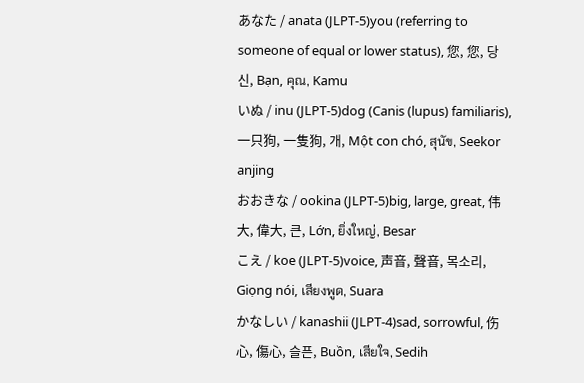あなた / anata (JLPT-5)you (referring to someone of equal or lower status), 您, 您, 당신, Bạn, คุณ, Kamu
いぬ / inu (JLPT-5)dog (Canis (lupus) familiaris), 一只狗, 一隻狗, 개, Một con chó, สุนัข, Seekor anjing
おおきな / ookina (JLPT-5)big, large, great, 伟大, 偉大, 큰, Lớn, ยิ่งใหญ่, Besar
こえ / koe (JLPT-5)voice, 声音, 聲音, 목소리, Giọng nói, เสียงพูด, Suara
かなしい / kanashii (JLPT-4)sad, sorrowful, 伤心, 傷心, 슬픈, Buồn, เสียใจ, Sedih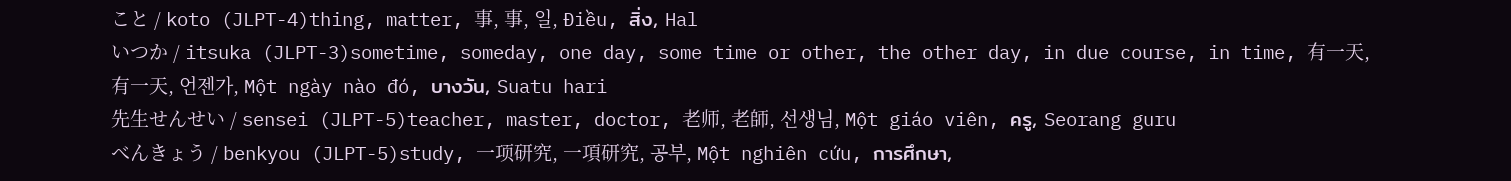こと / koto (JLPT-4)thing, matter, 事, 事, 일, Điều, สิ่ง, Hal
いつか / itsuka (JLPT-3)sometime, someday, one day, some time or other, the other day, in due course, in time, 有一天, 有一天, 언젠가, Một ngày nào đó, บางวัน, Suatu hari
先生せんせい / sensei (JLPT-5)teacher, master, doctor, 老师, 老師, 선생님, Một giáo viên, ครู, Seorang guru
べんきょう / benkyou (JLPT-5)study, 一项研究, 一項研究, 공부, Một nghiên cứu, การศึกษา,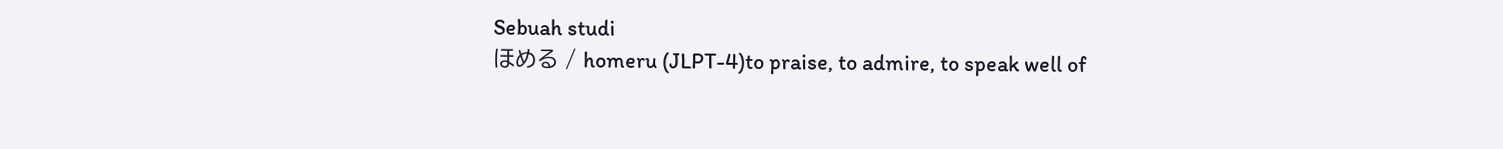Sebuah studi
ほめる / homeru (JLPT-4)to praise, to admire, to speak well of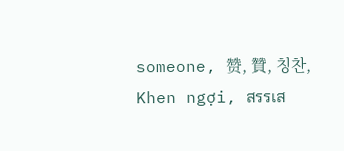someone, 赞, 贊, 칭찬, Khen ngợi, สรรเส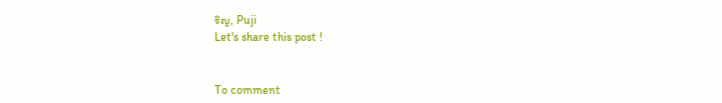ริญ, Puji
Let's share this post !


To comment